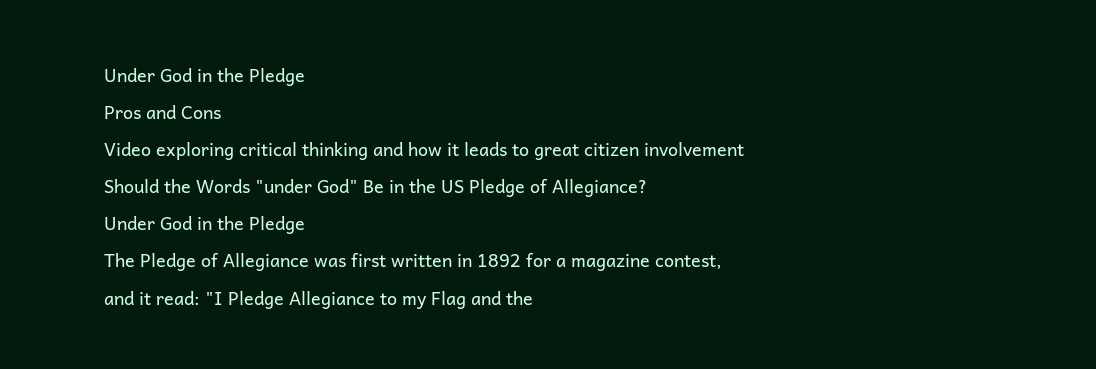Under God in the Pledge
Pros and Cons
Video exploring critical thinking and how it leads to great citizen involvement
Should the Words "under God" Be in the US Pledge of Allegiance?
Under God in the Pledge
The Pledge of Allegiance was first written in 1892 for a magazine contest, and it read: "I Pledge Allegiance to my Flag and the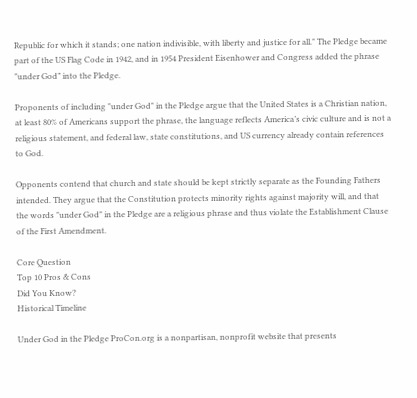Republic for which it stands; one nation indivisible, with liberty and justice for all." The Pledge became part of the US Flag Code in 1942, and in 1954 President Eisenhower and Congress added the phrase "under God” into the Pledge.

Proponents of including "under God" in the Pledge argue that the United States is a Christian nation, at least 80% of Americans support the phrase, the language reflects America’s civic culture and is not a religious statement, and federal law, state constitutions, and US currency already contain references to God.

Opponents contend that church and state should be kept strictly separate as the Founding Fathers intended. They argue that the Constitution protects minority rights against majority will, and that the words "under God" in the Pledge are a religious phrase and thus violate the Establishment Clause of the First Amendment.

Core Question
Top 10 Pros & Cons
Did You Know?
Historical Timeline

Under God in the Pledge ProCon.org is a nonpartisan, nonprofit website that presents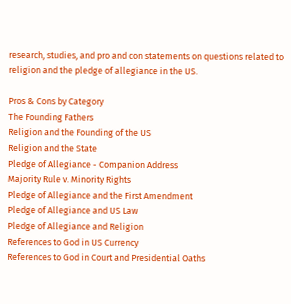research, studies, and pro and con statements on questions related to religion and the pledge of allegiance in the US.

Pros & Cons by Category
The Founding Fathers
Religion and the Founding of the US
Religion and the State
Pledge of Allegiance - Companion Address
Majority Rule v. Minority Rights
Pledge of Allegiance and the First Amendment
Pledge of Allegiance and US Law
Pledge of Allegiance and Religion
References to God in US Currency
References to God in Court and Presidential Oaths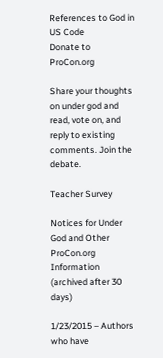References to God in US Code
Donate to ProCon.org

Share your thoughts on under god and read, vote on, and reply to existing comments. Join the debate.

Teacher Survey

Notices for Under God and Other ProCon.org Information (archived after 30 days)

1/23/2015 – Authors who have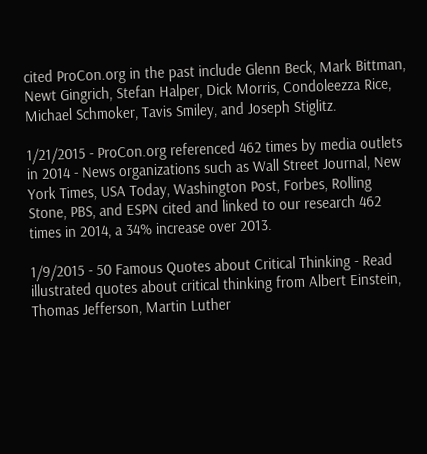cited ProCon.org in the past include Glenn Beck, Mark Bittman, Newt Gingrich, Stefan Halper, Dick Morris, Condoleezza Rice, Michael Schmoker, Tavis Smiley, and Joseph Stiglitz.

1/21/2015 - ProCon.org referenced 462 times by media outlets in 2014 - News organizations such as Wall Street Journal, New York Times, USA Today, Washington Post, Forbes, Rolling Stone, PBS, and ESPN cited and linked to our research 462 times in 2014, a 34% increase over 2013.

1/9/2015 - 50 Famous Quotes about Critical Thinking - Read illustrated quotes about critical thinking from Albert Einstein, Thomas Jefferson, Martin Luther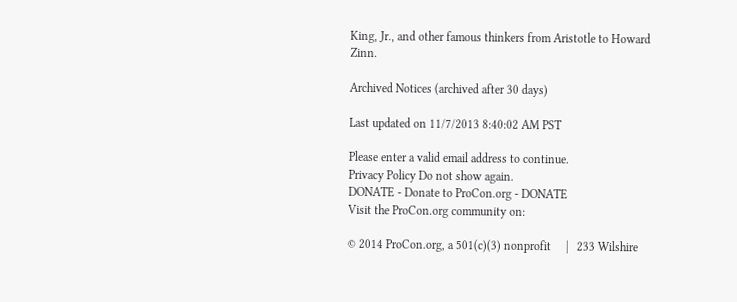King, Jr., and other famous thinkers from Aristotle to Howard Zinn.

Archived Notices (archived after 30 days)

Last updated on 11/7/2013 8:40:02 AM PST

Please enter a valid email address to continue.
Privacy Policy Do not show again.
DONATE - Donate to ProCon.org - DONATE
Visit the ProCon.org community on:

© 2014 ProCon.org, a 501(c)(3) nonprofit     |   233 Wilshire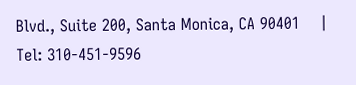Blvd., Suite 200, Santa Monica, CA 90401    |    Tel: 310-451-9596